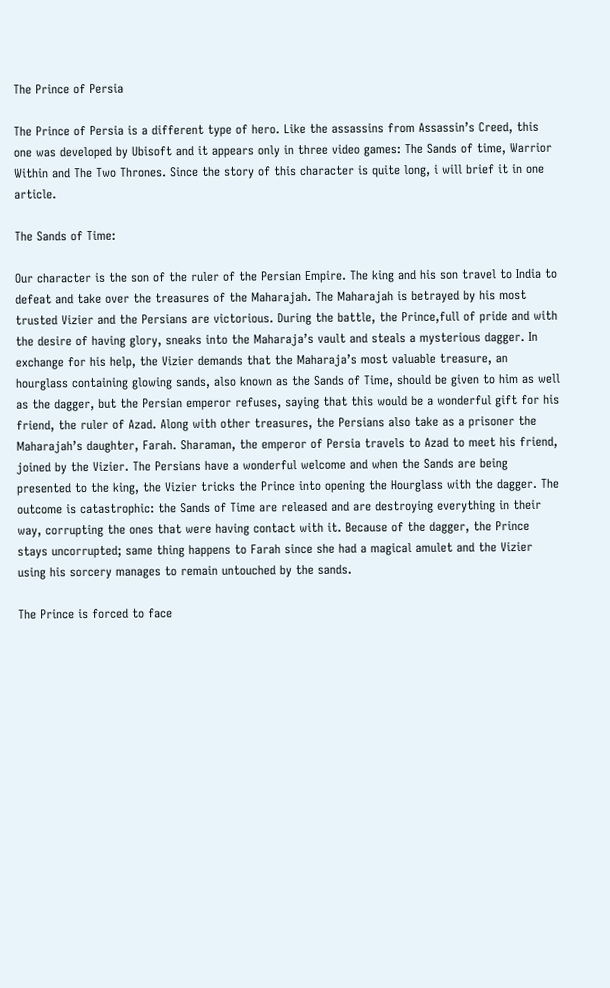The Prince of Persia

The Prince of Persia is a different type of hero. Like the assassins from Assassin’s Creed, this one was developed by Ubisoft and it appears only in three video games: The Sands of time, Warrior Within and The Two Thrones. Since the story of this character is quite long, i will brief it in one article.

The Sands of Time:

Our character is the son of the ruler of the Persian Empire. The king and his son travel to India to defeat and take over the treasures of the Maharajah. The Maharajah is betrayed by his most trusted Vizier and the Persians are victorious. During the battle, the Prince,full of pride and with the desire of having glory, sneaks into the Maharaja’s vault and steals a mysterious dagger. In exchange for his help, the Vizier demands that the Maharaja’s most valuable treasure, an hourglass containing glowing sands, also known as the Sands of Time, should be given to him as well as the dagger, but the Persian emperor refuses, saying that this would be a wonderful gift for his friend, the ruler of Azad. Along with other treasures, the Persians also take as a prisoner the Maharajah’s daughter, Farah. Sharaman, the emperor of Persia travels to Azad to meet his friend, joined by the Vizier. The Persians have a wonderful welcome and when the Sands are being presented to the king, the Vizier tricks the Prince into opening the Hourglass with the dagger. The outcome is catastrophic: the Sands of Time are released and are destroying everything in their way, corrupting the ones that were having contact with it. Because of the dagger, the Prince stays uncorrupted; same thing happens to Farah since she had a magical amulet and the Vizier using his sorcery manages to remain untouched by the sands.

The Prince is forced to face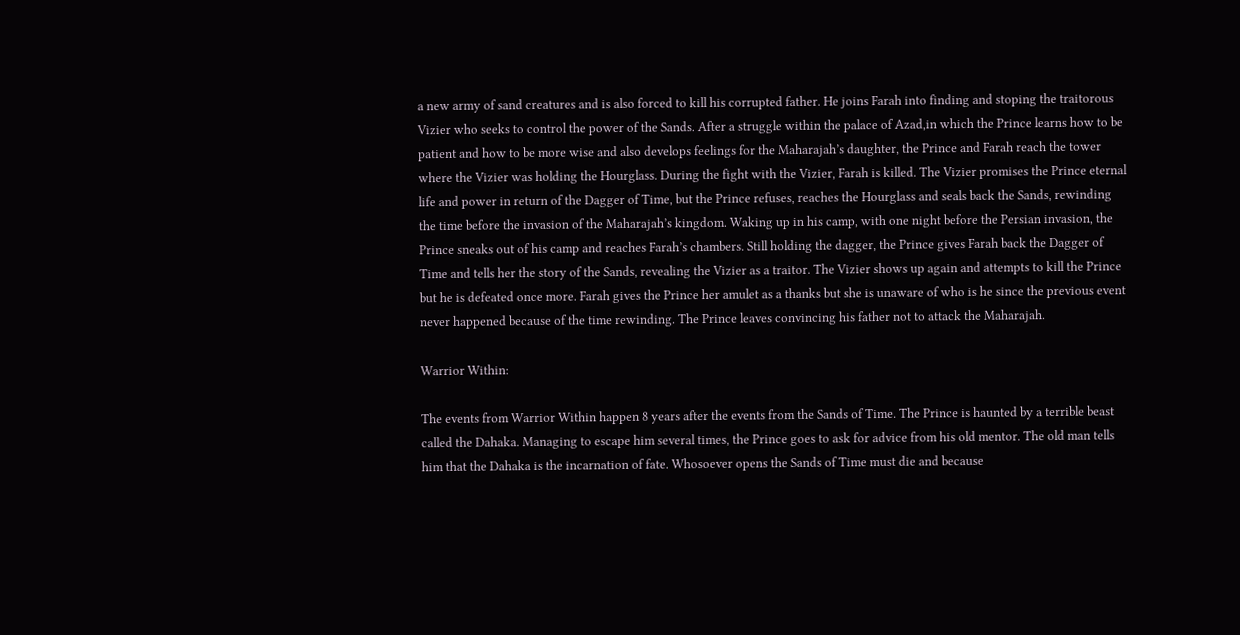a new army of sand creatures and is also forced to kill his corrupted father. He joins Farah into finding and stoping the traitorous Vizier who seeks to control the power of the Sands. After a struggle within the palace of Azad,in which the Prince learns how to be patient and how to be more wise and also develops feelings for the Maharajah’s daughter, the Prince and Farah reach the tower where the Vizier was holding the Hourglass. During the fight with the Vizier, Farah is killed. The Vizier promises the Prince eternal life and power in return of the Dagger of Time, but the Prince refuses, reaches the Hourglass and seals back the Sands, rewinding the time before the invasion of the Maharajah’s kingdom. Waking up in his camp, with one night before the Persian invasion, the Prince sneaks out of his camp and reaches Farah’s chambers. Still holding the dagger, the Prince gives Farah back the Dagger of Time and tells her the story of the Sands, revealing the Vizier as a traitor. The Vizier shows up again and attempts to kill the Prince but he is defeated once more. Farah gives the Prince her amulet as a thanks but she is unaware of who is he since the previous event never happened because of the time rewinding. The Prince leaves convincing his father not to attack the Maharajah.

Warrior Within:

The events from Warrior Within happen 8 years after the events from the Sands of Time. The Prince is haunted by a terrible beast called the Dahaka. Managing to escape him several times, the Prince goes to ask for advice from his old mentor. The old man tells him that the Dahaka is the incarnation of fate. Whosoever opens the Sands of Time must die and because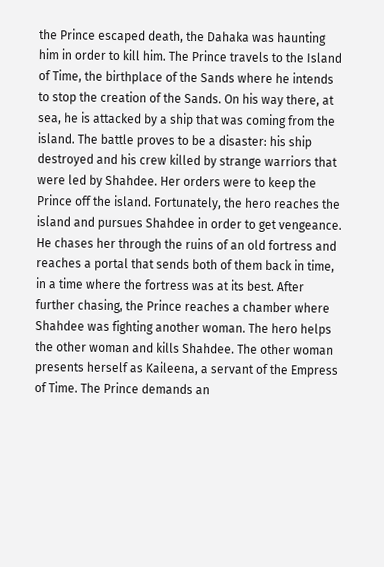the Prince escaped death, the Dahaka was haunting him in order to kill him. The Prince travels to the Island of Time, the birthplace of the Sands where he intends to stop the creation of the Sands. On his way there, at sea, he is attacked by a ship that was coming from the island. The battle proves to be a disaster: his ship destroyed and his crew killed by strange warriors that were led by Shahdee. Her orders were to keep the Prince off the island. Fortunately, the hero reaches the island and pursues Shahdee in order to get vengeance. He chases her through the ruins of an old fortress and reaches a portal that sends both of them back in time, in a time where the fortress was at its best. After further chasing, the Prince reaches a chamber where Shahdee was fighting another woman. The hero helps the other woman and kills Shahdee. The other woman presents herself as Kaileena, a servant of the Empress of Time. The Prince demands an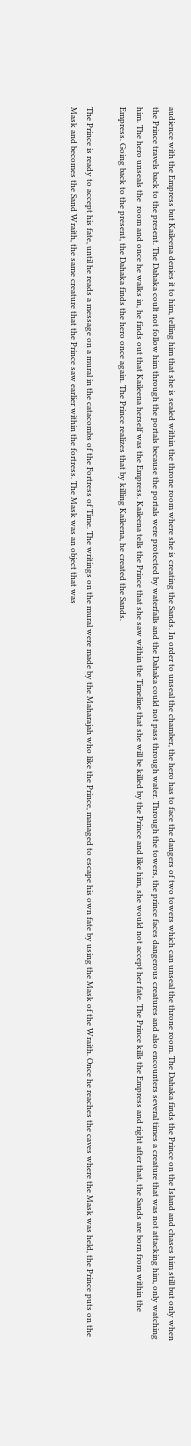audience with the Empress but Kaileena denies it to him, telling him that she is sealed within the throne room where she is creating the Sands. In order to unseal the chamber, the hero has to face the dangers of two towers which can unseal the throne room. The Dahaka finds the Prince on the Island and chases him still but only when the Prince travels back to the present. The Dahaka coult not follow him through the portals because the portals were protected by waterfalls and the Dahaka could not pass through water. Through the towers, the prince faces dangerous creatures and also encounters several times a creature that was not attacking him, only watching him. The hero unseals the  room and once he walks in, he finds out that Kaileena herself was the Empress. Kaileena tells the Prince that she saw within the Timeline that she will be killed by the Prince and like him, she would not accept her fate. The Prince kills the Empress and right after that, the Sands are born from within the Empress. Going back to the present, the Dahaka finds the hero once again. The Prince realizes that by killing Kaileena, he created the Sands.

The Prince is ready to accept his fate, until he reads a message on a mural in the catacombs of the Fortress of Time. The writings on the mural were made by the Maharajah who like the Prince, managed to escape his own fate by using the Mask of the Wraith. Once he reaches the caves where the Mask was held, the Prince puts on the Mask and becomes the Sand Wraith, the same creature that the Prince saw earlier within the fortress. The Mask was an object that was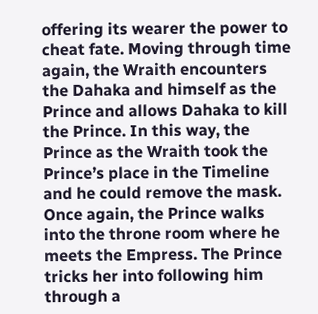offering its wearer the power to cheat fate. Moving through time again, the Wraith encounters the Dahaka and himself as the Prince and allows Dahaka to kill the Prince. In this way, the Prince as the Wraith took the Prince’s place in the Timeline and he could remove the mask. Once again, the Prince walks into the throne room where he meets the Empress. The Prince tricks her into following him through a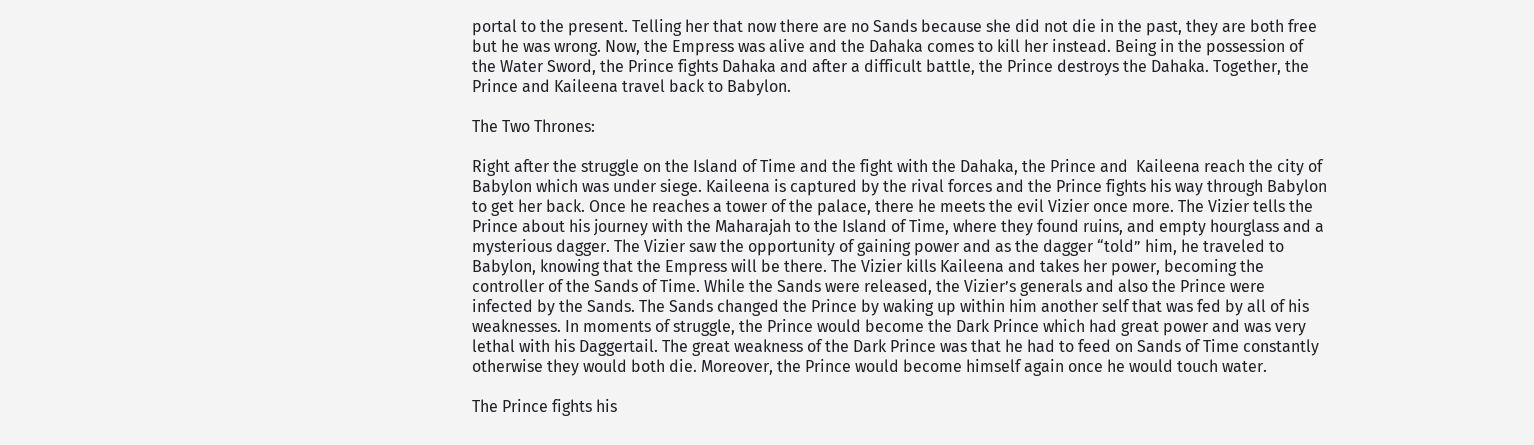portal to the present. Telling her that now there are no Sands because she did not die in the past, they are both free but he was wrong. Now, the Empress was alive and the Dahaka comes to kill her instead. Being in the possession of the Water Sword, the Prince fights Dahaka and after a difficult battle, the Prince destroys the Dahaka. Together, the Prince and Kaileena travel back to Babylon.

The Two Thrones:

Right after the struggle on the Island of Time and the fight with the Dahaka, the Prince and  Kaileena reach the city of Babylon which was under siege. Kaileena is captured by the rival forces and the Prince fights his way through Babylon to get her back. Once he reaches a tower of the palace, there he meets the evil Vizier once more. The Vizier tells the Prince about his journey with the Maharajah to the Island of Time, where they found ruins, and empty hourglass and a mysterious dagger. The Vizier saw the opportunity of gaining power and as the dagger “told” him, he traveled to Babylon, knowing that the Empress will be there. The Vizier kills Kaileena and takes her power, becoming the controller of the Sands of Time. While the Sands were released, the Vizier’s generals and also the Prince were infected by the Sands. The Sands changed the Prince by waking up within him another self that was fed by all of his weaknesses. In moments of struggle, the Prince would become the Dark Prince which had great power and was very lethal with his Daggertail. The great weakness of the Dark Prince was that he had to feed on Sands of Time constantly otherwise they would both die. Moreover, the Prince would become himself again once he would touch water.

The Prince fights his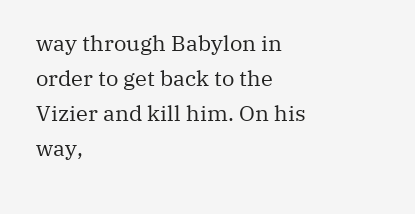way through Babylon in order to get back to the Vizier and kill him. On his way,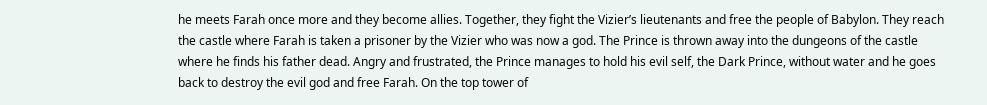he meets Farah once more and they become allies. Together, they fight the Vizier’s lieutenants and free the people of Babylon. They reach the castle where Farah is taken a prisoner by the Vizier who was now a god. The Prince is thrown away into the dungeons of the castle where he finds his father dead. Angry and frustrated, the Prince manages to hold his evil self, the Dark Prince, without water and he goes back to destroy the evil god and free Farah. On the top tower of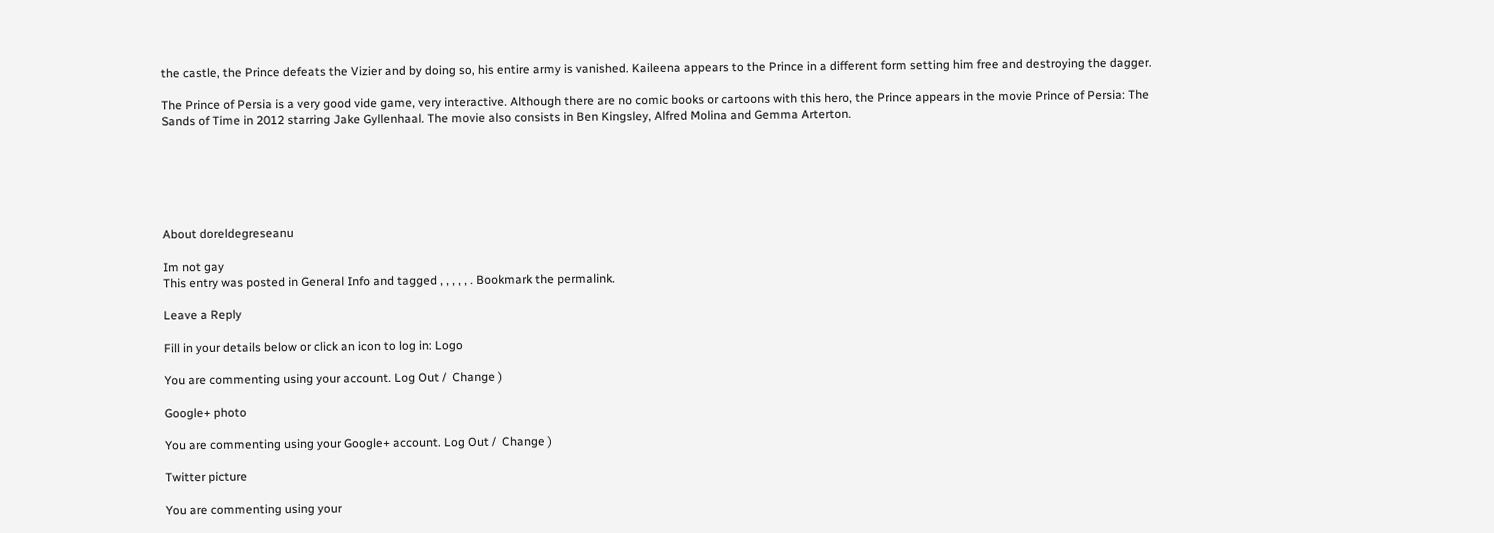the castle, the Prince defeats the Vizier and by doing so, his entire army is vanished. Kaileena appears to the Prince in a different form setting him free and destroying the dagger.

The Prince of Persia is a very good vide game, very interactive. Although there are no comic books or cartoons with this hero, the Prince appears in the movie Prince of Persia: The Sands of Time in 2012 starring Jake Gyllenhaal. The movie also consists in Ben Kingsley, Alfred Molina and Gemma Arterton.






About doreldegreseanu

Im not gay
This entry was posted in General Info and tagged , , , , , . Bookmark the permalink.

Leave a Reply

Fill in your details below or click an icon to log in: Logo

You are commenting using your account. Log Out /  Change )

Google+ photo

You are commenting using your Google+ account. Log Out /  Change )

Twitter picture

You are commenting using your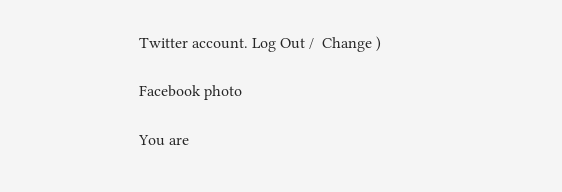Twitter account. Log Out /  Change )

Facebook photo

You are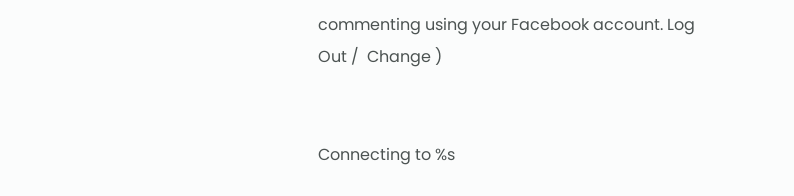commenting using your Facebook account. Log Out /  Change )


Connecting to %s